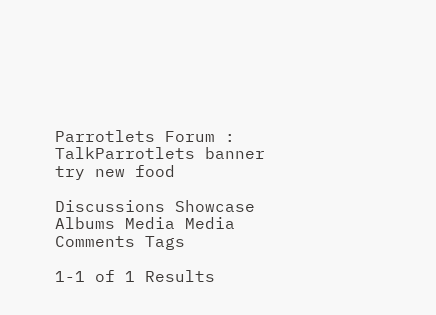Parrotlets Forum : TalkParrotlets banner
try new food

Discussions Showcase Albums Media Media Comments Tags

1-1 of 1 Results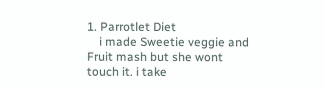1. Parrotlet Diet
    i made Sweetie veggie and Fruit mash but she wont touch it. i take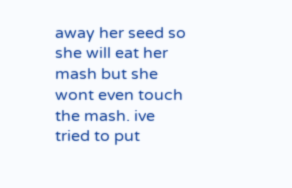away her seed so she will eat her mash but she wont even touch the mash. ive tried to put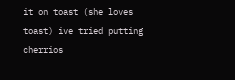it on toast (she loves toast) ive tried putting cherrios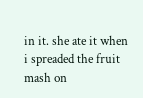in it. she ate it when i spreaded the fruit mash on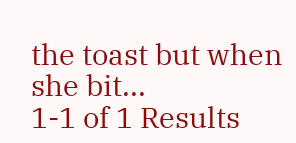the toast but when she bit...
1-1 of 1 Results